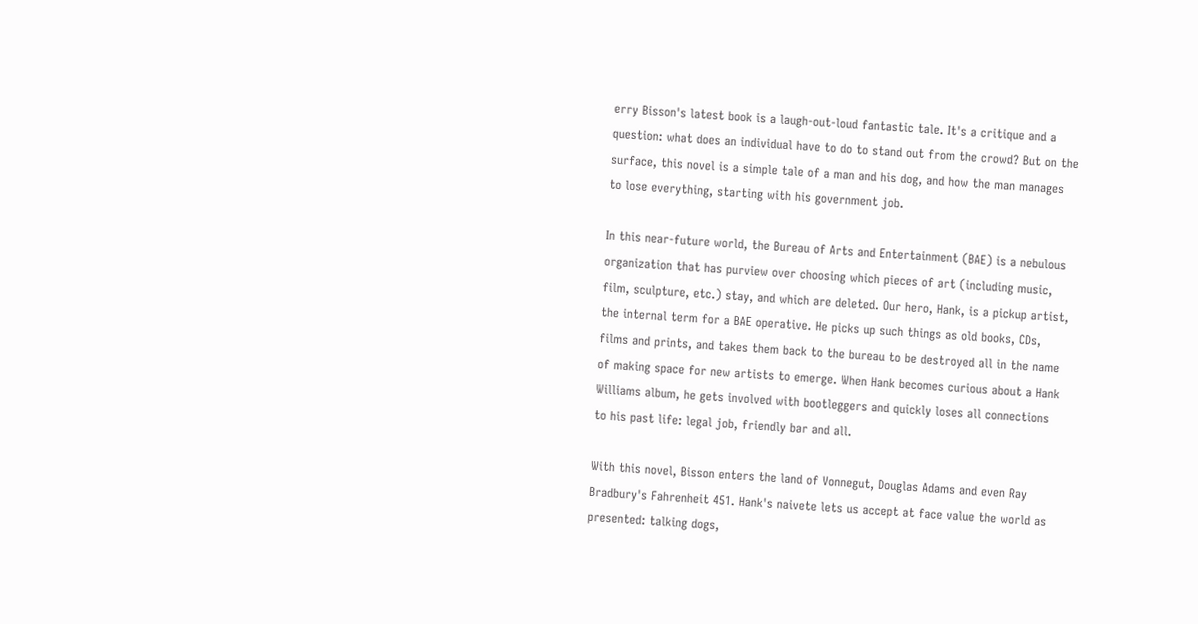erry Bisson's latest book is a laugh-out-loud fantastic tale. It's a critique and a question: what does an individual have to do to stand out from the crowd? But on the surface, this novel is a simple tale of a man and his dog, and how the man manages to lose everything, starting with his government job.

In this near-future world, the Bureau of Arts and Entertainment (BAE) is a nebulous organization that has purview over choosing which pieces of art (including music, film, sculpture, etc.) stay, and which are deleted. Our hero, Hank, is a pickup artist, the internal term for a BAE operative. He picks up such things as old books, CDs, films and prints, and takes them back to the bureau to be destroyed all in the name of making space for new artists to emerge. When Hank becomes curious about a Hank Williams album, he gets involved with bootleggers and quickly loses all connections to his past life: legal job, friendly bar and all.

With this novel, Bisson enters the land of Vonnegut, Douglas Adams and even Ray Bradbury's Fahrenheit 451. Hank's naivete lets us accept at face value the world as presented: talking dogs,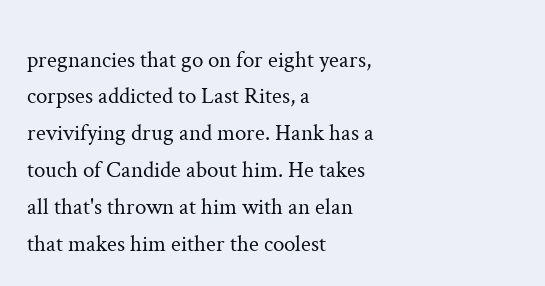pregnancies that go on for eight years, corpses addicted to Last Rites, a revivifying drug and more. Hank has a touch of Candide about him. He takes all that's thrown at him with an elan that makes him either the coolest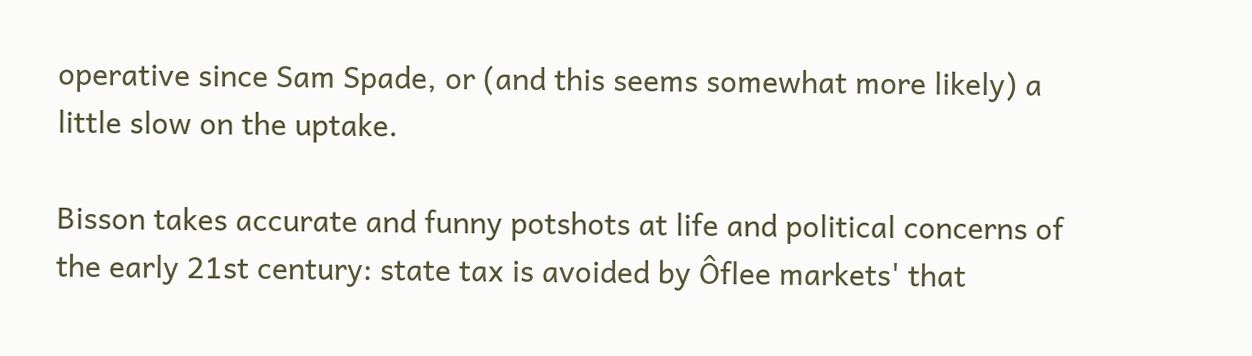operative since Sam Spade, or (and this seems somewhat more likely) a little slow on the uptake.

Bisson takes accurate and funny potshots at life and political concerns of the early 21st century: state tax is avoided by Ôflee markets' that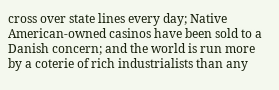cross over state lines every day; Native American-owned casinos have been sold to a Danish concern; and the world is run more by a coterie of rich industrialists than any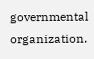governmental organization.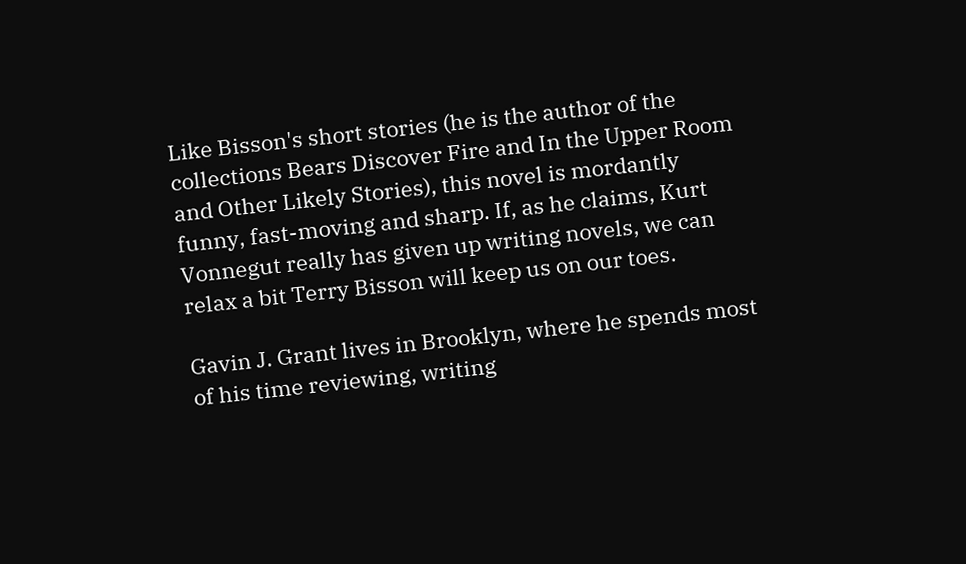Like Bisson's short stories (he is the author of the collections Bears Discover Fire and In the Upper Room and Other Likely Stories), this novel is mordantly funny, fast-moving and sharp. If, as he claims, Kurt Vonnegut really has given up writing novels, we can relax a bit Terry Bisson will keep us on our toes.

Gavin J. Grant lives in Brooklyn, where he spends most of his time reviewing, writing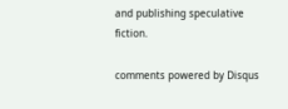and publishing speculative fiction.

comments powered by Disqus